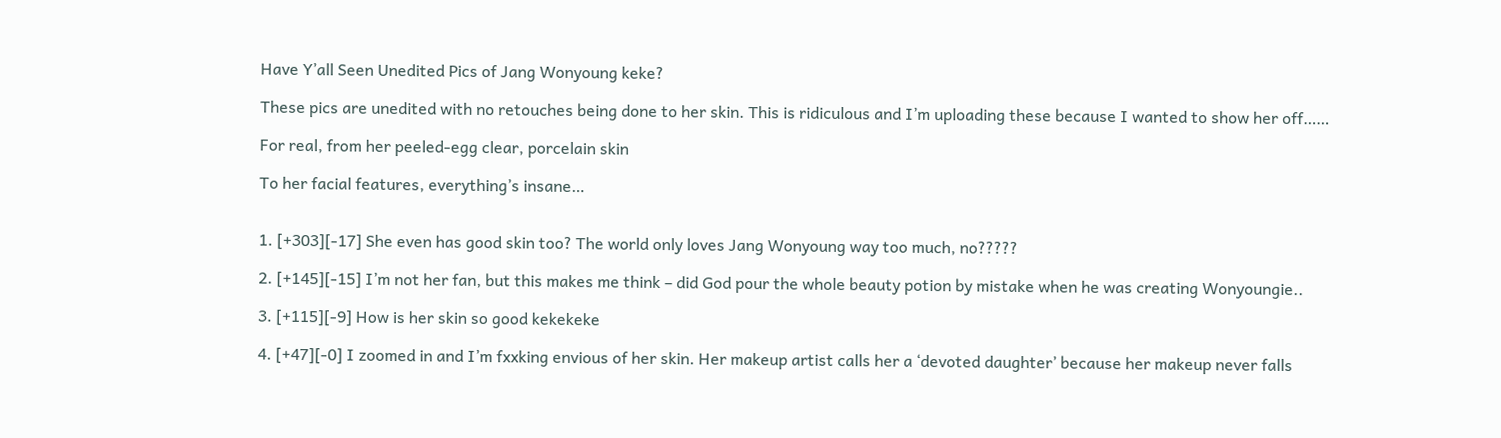Have Y’all Seen Unedited Pics of Jang Wonyoung keke?

These pics are unedited with no retouches being done to her skin. This is ridiculous and I’m uploading these because I wanted to show her off……

For real, from her peeled-egg clear, porcelain skin

To her facial features, everything’s insane…


1. [+303][-17] She even has good skin too? The world only loves Jang Wonyoung way too much, no?????

2. [+145][-15] I’m not her fan, but this makes me think – did God pour the whole beauty potion by mistake when he was creating Wonyoungie..

3. [+115][-9] How is her skin so good kekekeke

4. [+47][-0] I zoomed in and I’m fxxking envious of her skin. Her makeup artist calls her a ‘devoted daughter’ because her makeup never falls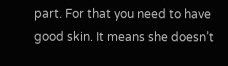part. For that you need to have good skin. It means she doesn’t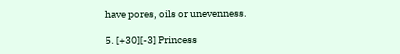have pores, oils or unevenness.

5. [+30][-3] Princess